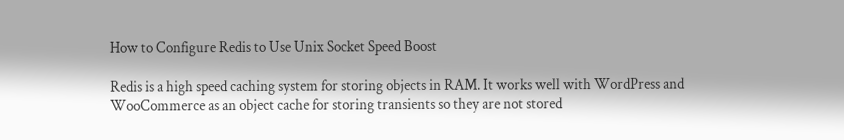How to Configure Redis to Use Unix Socket Speed Boost

Redis is a high speed caching system for storing objects in RAM. It works well with WordPress and WooCommerce as an object cache for storing transients so they are not stored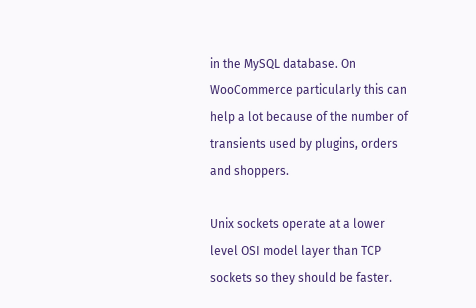in the MySQL database. On WooCommerce particularly this can help a lot because of the number of transients used by plugins, orders and shoppers.

Unix sockets operate at a lower level OSI model layer than TCP sockets so they should be faster.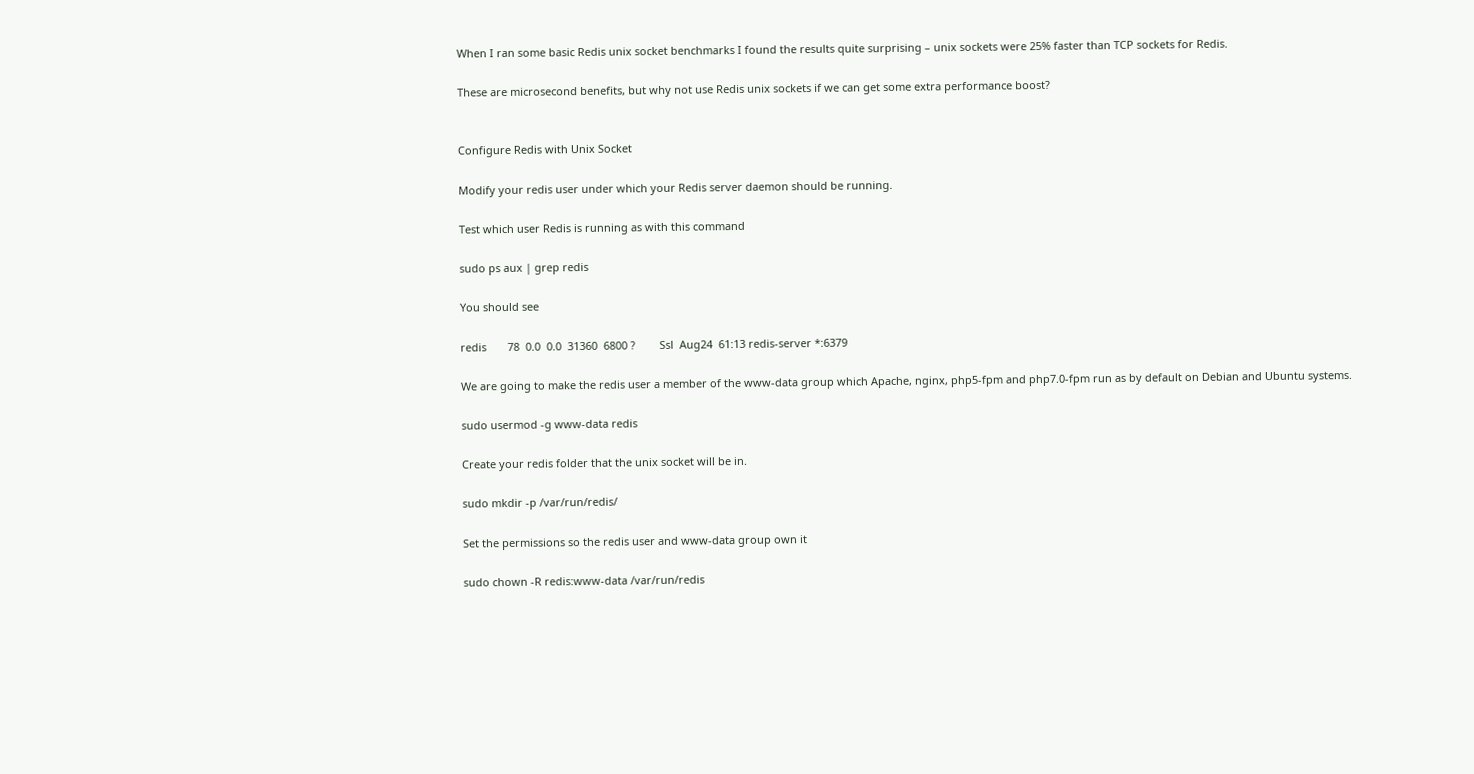When I ran some basic Redis unix socket benchmarks I found the results quite surprising – unix sockets were 25% faster than TCP sockets for Redis.

These are microsecond benefits, but why not use Redis unix sockets if we can get some extra performance boost?


Configure Redis with Unix Socket

Modify your redis user under which your Redis server daemon should be running.

Test which user Redis is running as with this command

sudo ps aux | grep redis

You should see

redis       78  0.0  0.0  31360  6800 ?        Ssl  Aug24  61:13 redis-server *:6379

We are going to make the redis user a member of the www-data group which Apache, nginx, php5-fpm and php7.0-fpm run as by default on Debian and Ubuntu systems.

sudo usermod -g www-data redis

Create your redis folder that the unix socket will be in.

sudo mkdir -p /var/run/redis/

Set the permissions so the redis user and www-data group own it

sudo chown -R redis:www-data /var/run/redis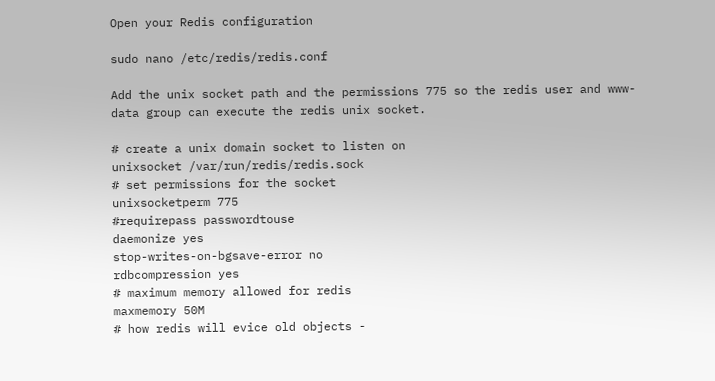Open your Redis configuration

sudo nano /etc/redis/redis.conf

Add the unix socket path and the permissions 775 so the redis user and www-data group can execute the redis unix socket.

# create a unix domain socket to listen on
unixsocket /var/run/redis/redis.sock
# set permissions for the socket
unixsocketperm 775
#requirepass passwordtouse
daemonize yes
stop-writes-on-bgsave-error no
rdbcompression yes
# maximum memory allowed for redis
maxmemory 50M
# how redis will evice old objects -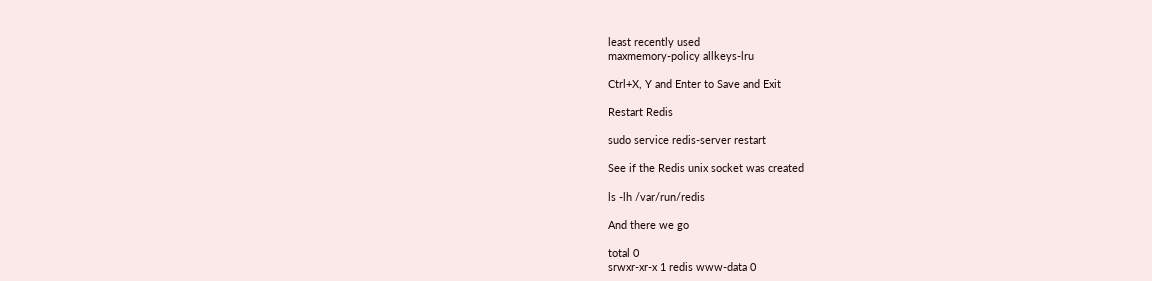least recently used
maxmemory-policy allkeys-lru

Ctrl+X, Y and Enter to Save and Exit

Restart Redis

sudo service redis-server restart

See if the Redis unix socket was created

ls -lh /var/run/redis

And there we go

total 0
srwxr-xr-x 1 redis www-data 0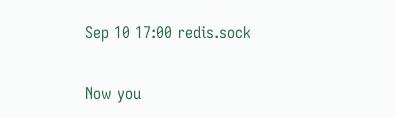Sep 10 17:00 redis.sock

Now you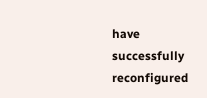have successfully reconfigured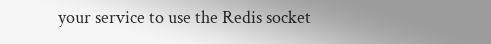your service to use the Redis socket